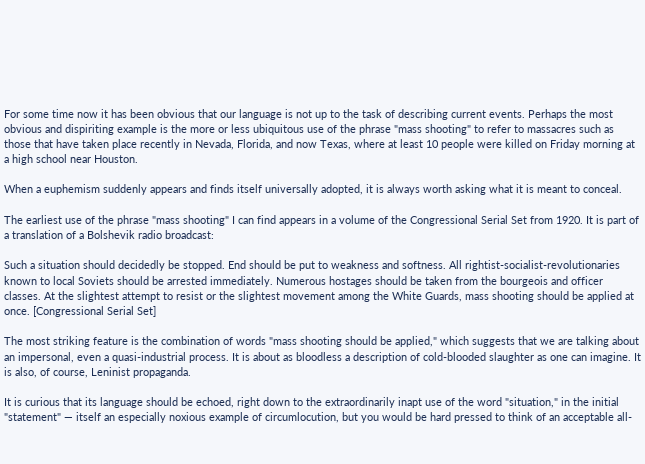For some time now it has been obvious that our language is not up to the task of describing current events. Perhaps the most obvious and dispiriting example is the more or less ubiquitous use of the phrase "mass shooting" to refer to massacres such as those that have taken place recently in Nevada, Florida, and now Texas, where at least 10 people were killed on Friday morning at a high school near Houston.

When a euphemism suddenly appears and finds itself universally adopted, it is always worth asking what it is meant to conceal.

The earliest use of the phrase "mass shooting" I can find appears in a volume of the Congressional Serial Set from 1920. It is part of a translation of a Bolshevik radio broadcast:

Such a situation should decidedly be stopped. End should be put to weakness and softness. All rightist-socialist-revolutionaries known to local Soviets should be arrested immediately. Numerous hostages should be taken from the bourgeois and officer classes. At the slightest attempt to resist or the slightest movement among the White Guards, mass shooting should be applied at once. [Congressional Serial Set]

The most striking feature is the combination of words "mass shooting should be applied," which suggests that we are talking about an impersonal, even a quasi-industrial process. It is about as bloodless a description of cold-blooded slaughter as one can imagine. It is also, of course, Leninist propaganda.

It is curious that its language should be echoed, right down to the extraordinarily inapt use of the word "situation," in the initial "statement" — itself an especially noxious example of circumlocution, but you would be hard pressed to think of an acceptable all-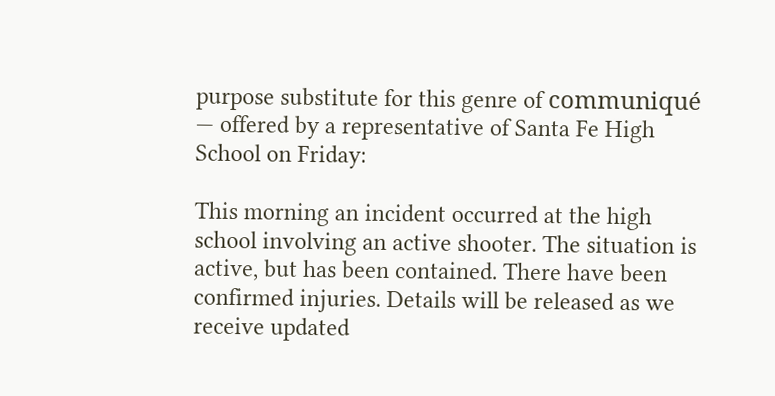purpose substitute for this genre of communiqué — offered by a representative of Santa Fe High School on Friday:

This morning an incident occurred at the high school involving an active shooter. The situation is active, but has been contained. There have been confirmed injuries. Details will be released as we receive updated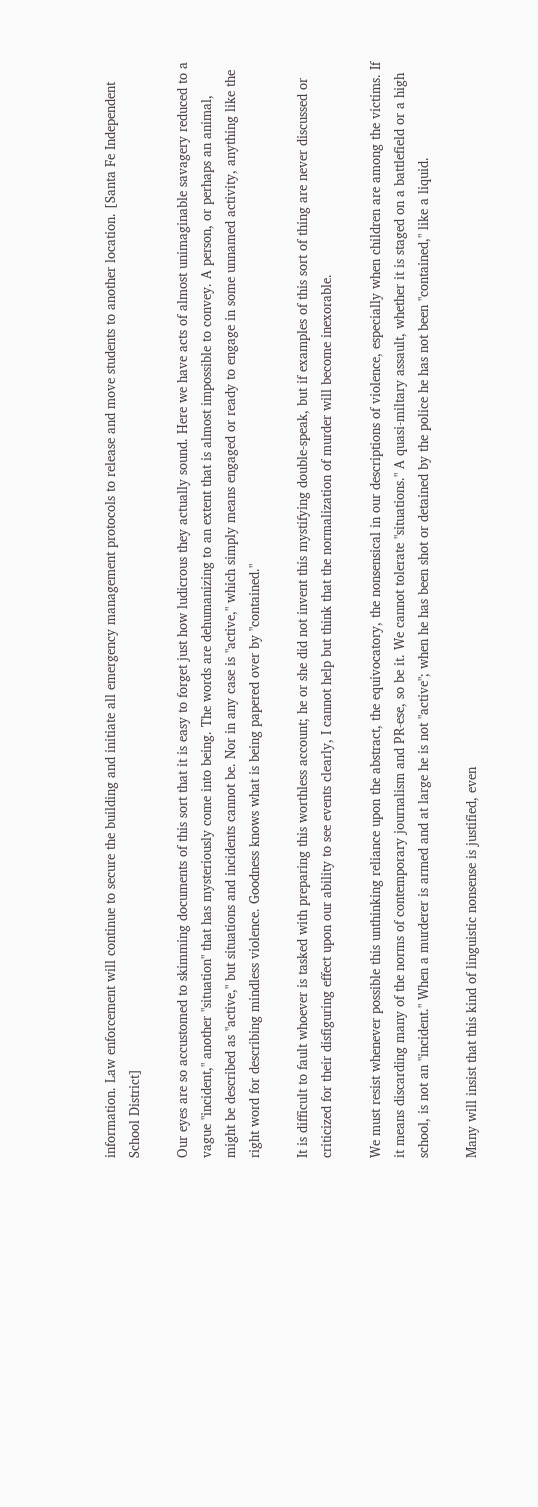information. Law enforcement will continue to secure the building and initiate all emergency management protocols to release and move students to another location. [Santa Fe Independent School District]

Our eyes are so accustomed to skimming documents of this sort that it is easy to forget just how ludicrous they actually sound. Here we have acts of almost unimaginable savagery reduced to a vague "incident," another "situation" that has mysteriously come into being. The words are dehumanizing to an extent that is almost impossible to convey. A person, or perhaps an animal, might be described as "active," but situations and incidents cannot be. Nor in any case is "active," which simply means engaged or ready to engage in some unnamed activity, anything like the right word for describing mindless violence. Goodness knows what is being papered over by "contained."

It is difficult to fault whoever is tasked with preparing this worthless account; he or she did not invent this mystifying double-speak, but if examples of this sort of thing are never discussed or criticized for their disfiguring effect upon our ability to see events clearly, I cannot help but think that the normalization of murder will become inexorable.

We must resist whenever possible this unthinking reliance upon the abstract, the equivocatory, the nonsensical in our descriptions of violence, especially when children are among the victims. If it means discarding many of the norms of contemporary journalism and PR-ese, so be it. We cannot tolerate "situations." A quasi-miltary assault, whether it is staged on a battlefield or a high school, is not an "incident." When a murderer is armed and at large he is not "active"; when he has been shot or detained by the police he has not been "contained," like a liquid.

Many will insist that this kind of linguistic nonsense is justified, even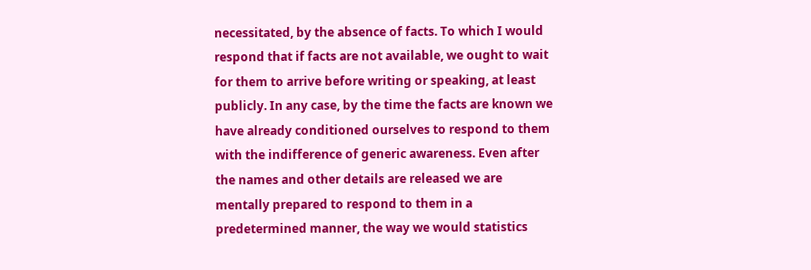necessitated, by the absence of facts. To which I would respond that if facts are not available, we ought to wait for them to arrive before writing or speaking, at least publicly. In any case, by the time the facts are known we have already conditioned ourselves to respond to them with the indifference of generic awareness. Even after the names and other details are released we are mentally prepared to respond to them in a predetermined manner, the way we would statistics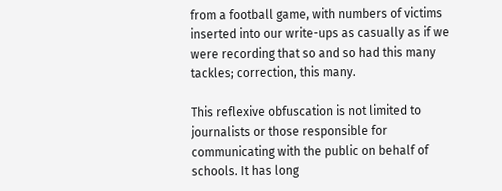from a football game, with numbers of victims inserted into our write-ups as casually as if we were recording that so and so had this many tackles; correction, this many.

This reflexive obfuscation is not limited to journalists or those responsible for communicating with the public on behalf of schools. It has long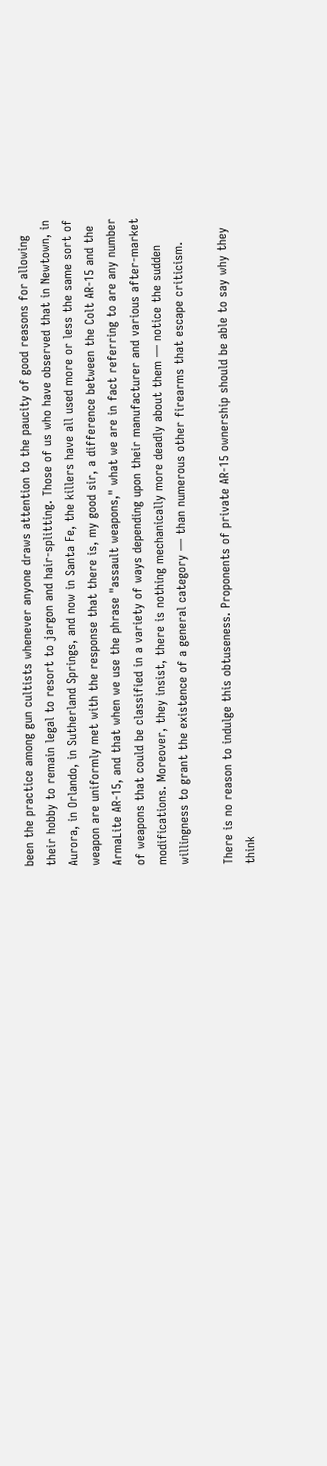been the practice among gun cultists whenever anyone draws attention to the paucity of good reasons for allowing their hobby to remain legal to resort to jargon and hair-splitting. Those of us who have observed that in Newtown, in Aurora, in Orlando, in Sutherland Springs, and now in Santa Fe, the killers have all used more or less the same sort of weapon are uniformly met with the response that there is, my good sir, a difference between the Colt AR-15 and the ArmaLite AR-15, and that when we use the phrase "assault weapons," what we are in fact referring to are any number of weapons that could be classified in a variety of ways depending upon their manufacturer and various after-market modifications. Moreover, they insist, there is nothing mechanically more deadly about them — notice the sudden willingness to grant the existence of a general category — than numerous other firearms that escape criticism.

There is no reason to indulge this obtuseness. Proponents of private AR-15 ownership should be able to say why they think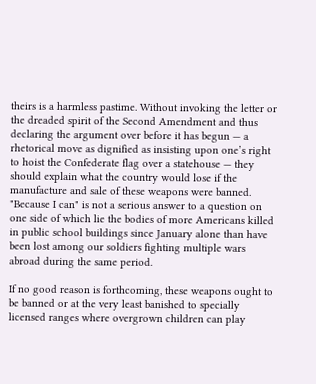theirs is a harmless pastime. Without invoking the letter or the dreaded spirit of the Second Amendment and thus declaring the argument over before it has begun — a rhetorical move as dignified as insisting upon one’s right to hoist the Confederate flag over a statehouse — they should explain what the country would lose if the manufacture and sale of these weapons were banned. "Because I can" is not a serious answer to a question on one side of which lie the bodies of more Americans killed in public school buildings since January alone than have been lost among our soldiers fighting multiple wars abroad during the same period.

If no good reason is forthcoming, these weapons ought to be banned or at the very least banished to specially licensed ranges where overgrown children can play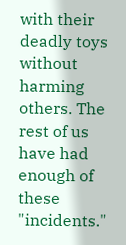with their deadly toys without harming others. The rest of us have had enough of these "incidents."